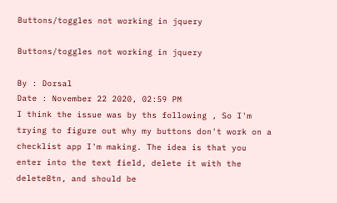Buttons/toggles not working in jquery

Buttons/toggles not working in jquery

By : Dorsal
Date : November 22 2020, 02:59 PM
I think the issue was by ths following , So I'm trying to figure out why my buttons don't work on a checklist app I'm making. The idea is that you enter into the text field, delete it with the deleteBtn, and should be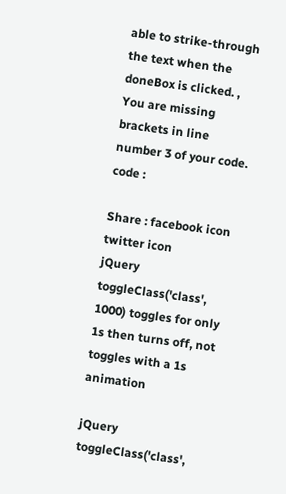able to strike-through the text when the doneBox is clicked. , You are missing brackets in line number 3 of your code.
code :

Share : facebook icon twitter icon
jQuery toggleClass('class', 1000) toggles for only 1s then turns off, not toggles with a 1s animation

jQuery toggleClass('class',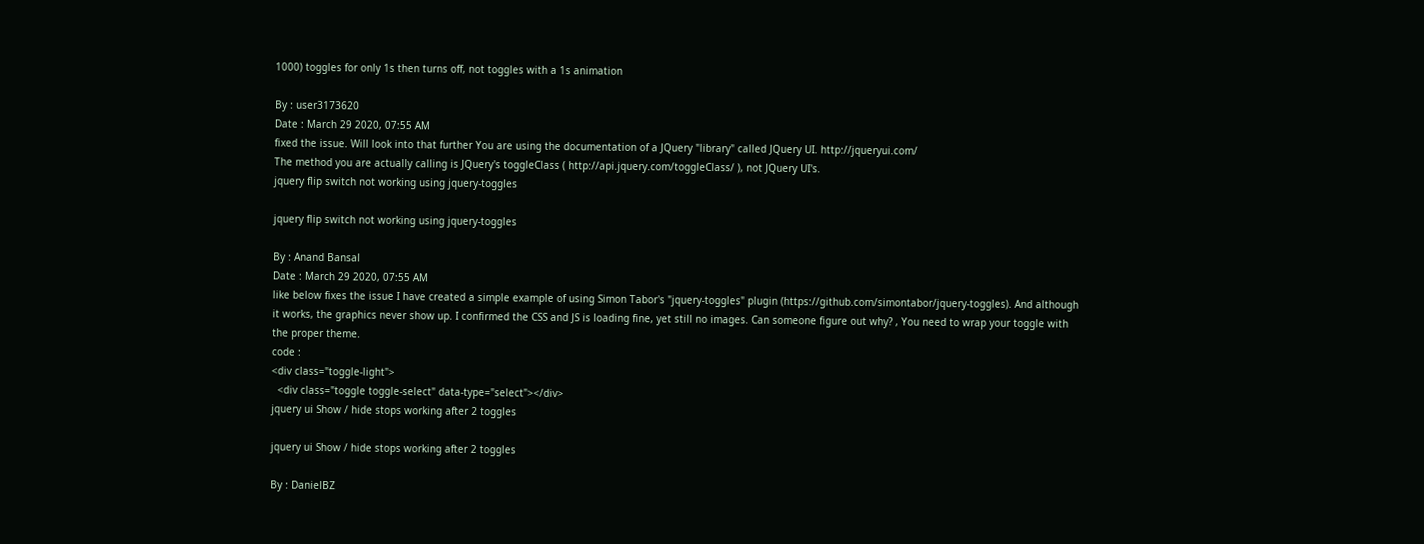1000) toggles for only 1s then turns off, not toggles with a 1s animation

By : user3173620
Date : March 29 2020, 07:55 AM
fixed the issue. Will look into that further You are using the documentation of a JQuery "library" called JQuery UI. http://jqueryui.com/
The method you are actually calling is JQuery's toggleClass ( http://api.jquery.com/toggleClass/ ), not JQuery UI's.
jquery flip switch not working using jquery-toggles

jquery flip switch not working using jquery-toggles

By : Anand Bansal
Date : March 29 2020, 07:55 AM
like below fixes the issue I have created a simple example of using Simon Tabor's "jquery-toggles" plugin (https://github.com/simontabor/jquery-toggles). And although it works, the graphics never show up. I confirmed the CSS and JS is loading fine, yet still no images. Can someone figure out why? , You need to wrap your toggle with the proper theme.
code :
<div class="toggle-light">
  <div class="toggle toggle-select" data-type="select"></div>
jquery ui Show / hide stops working after 2 toggles

jquery ui Show / hide stops working after 2 toggles

By : DanielBZ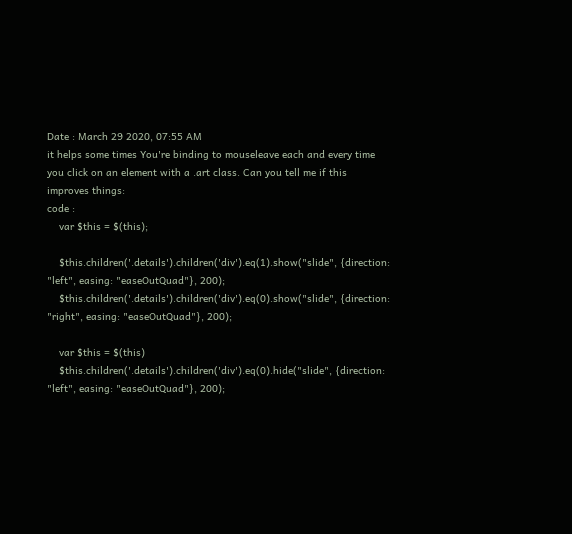Date : March 29 2020, 07:55 AM
it helps some times You're binding to mouseleave each and every time you click on an element with a .art class. Can you tell me if this improves things:
code :
    var $this = $(this);

    $this.children('.details').children('div').eq(1).show("slide", {direction: "left", easing: "easeOutQuad"}, 200);
    $this.children('.details').children('div').eq(0).show("slide", {direction: "right", easing: "easeOutQuad"}, 200);

    var $this = $(this)
    $this.children('.details').children('div').eq(0).hide("slide", {direction: "left", easing: "easeOutQuad"}, 200);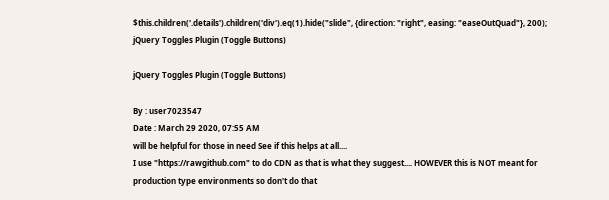$this.children('.details').children('div').eq(1).hide("slide", {direction: "right", easing: "easeOutQuad"}, 200);
jQuery Toggles Plugin (Toggle Buttons)

jQuery Toggles Plugin (Toggle Buttons)

By : user7023547
Date : March 29 2020, 07:55 AM
will be helpful for those in need See if this helps at all....
I use "https://rawgithub.com" to do CDN as that is what they suggest.... HOWEVER this is NOT meant for production type environments so don't do that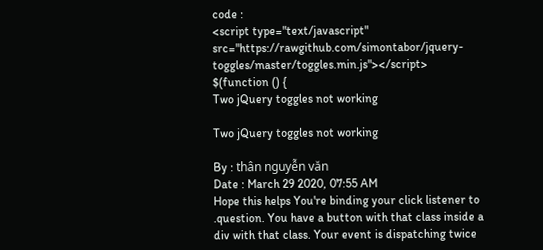code :
<script type="text/javascript" src="https://rawgithub.com/simontabor/jquery-toggles/master/toggles.min.js"></script>
$(function () {
Two jQuery toggles not working

Two jQuery toggles not working

By : thân nguyễn văn
Date : March 29 2020, 07:55 AM
Hope this helps You're binding your click listener to .question. You have a button with that class inside a div with that class. Your event is dispatching twice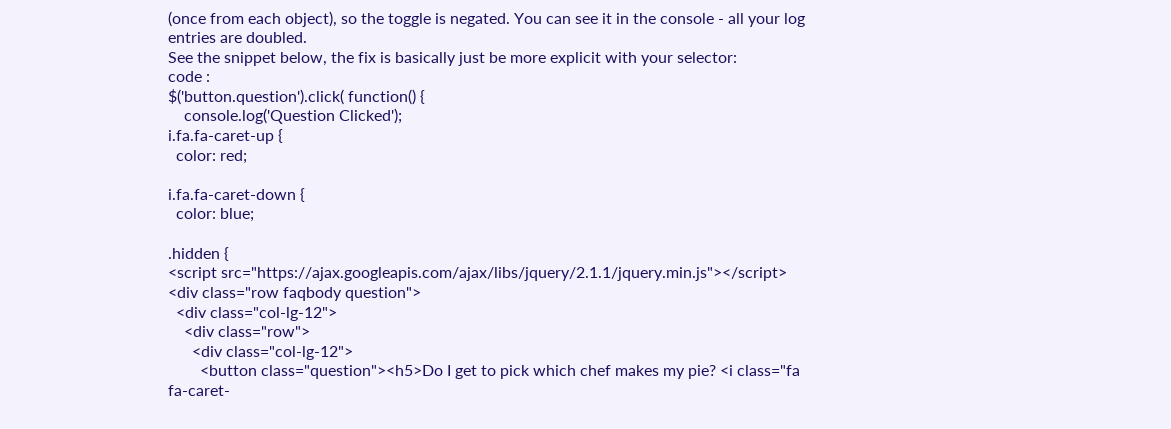(once from each object), so the toggle is negated. You can see it in the console - all your log entries are doubled.
See the snippet below, the fix is basically just be more explicit with your selector:
code :
$('button.question').click( function() {
    console.log('Question Clicked');
i.fa.fa-caret-up {
  color: red;

i.fa.fa-caret-down {
  color: blue;

.hidden {
<script src="https://ajax.googleapis.com/ajax/libs/jquery/2.1.1/jquery.min.js"></script>
<div class="row faqbody question">
  <div class="col-lg-12">
    <div class="row">
      <div class="col-lg-12">
        <button class="question"><h5>Do I get to pick which chef makes my pie? <i class="fa fa-caret-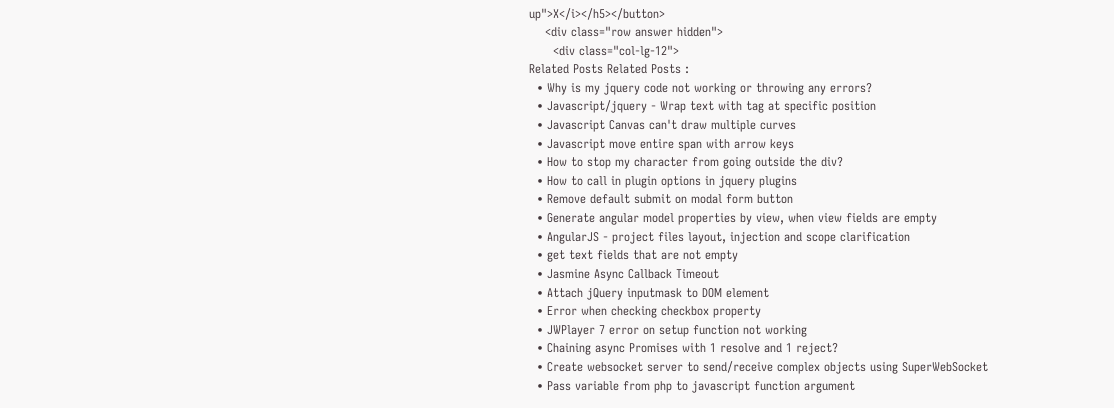up">X</i></h5></button>
    <div class="row answer hidden">
      <div class="col-lg-12">
Related Posts Related Posts :
  • Why is my jquery code not working or throwing any errors?
  • Javascript/jquery - Wrap text with tag at specific position
  • Javascript Canvas can't draw multiple curves
  • Javascript move entire span with arrow keys
  • How to stop my character from going outside the div?
  • How to call in plugin options in jquery plugins
  • Remove default submit on modal form button
  • Generate angular model properties by view, when view fields are empty
  • AngularJS - project files layout, injection and scope clarification
  • get text fields that are not empty
  • Jasmine Async Callback Timeout
  • Attach jQuery inputmask to DOM element
  • Error when checking checkbox property
  • JWPlayer 7 error on setup function not working
  • Chaining async Promises with 1 resolve and 1 reject?
  • Create websocket server to send/receive complex objects using SuperWebSocket
  • Pass variable from php to javascript function argument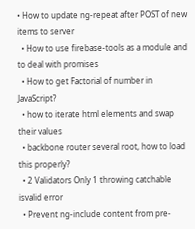• How to update ng-repeat after POST of new items to server
  • How to use firebase-tools as a module and to deal with promises
  • How to get Factorial of number in JavaScript?
  • how to iterate html elements and swap their values
  • backbone router several root, how to load this properly?
  • 2 Validators Only 1 throwing catchable isvalid error
  • Prevent ng-include content from pre-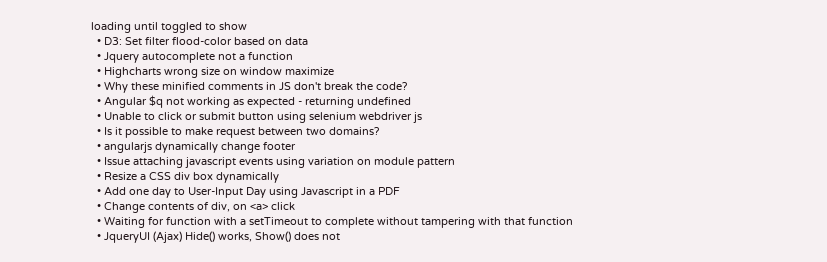loading until toggled to show
  • D3: Set filter flood-color based on data
  • Jquery autocomplete not a function
  • Highcharts wrong size on window maximize
  • Why these minified comments in JS don't break the code?
  • Angular $q not working as expected - returning undefined
  • Unable to click or submit button using selenium webdriver js
  • Is it possible to make request between two domains?
  • angularjs dynamically change footer
  • Issue attaching javascript events using variation on module pattern
  • Resize a CSS div box dynamically
  • Add one day to User-Input Day using Javascript in a PDF
  • Change contents of div, on <a> click
  • Waiting for function with a setTimeout to complete without tampering with that function
  • JqueryUI (Ajax) Hide() works, Show() does not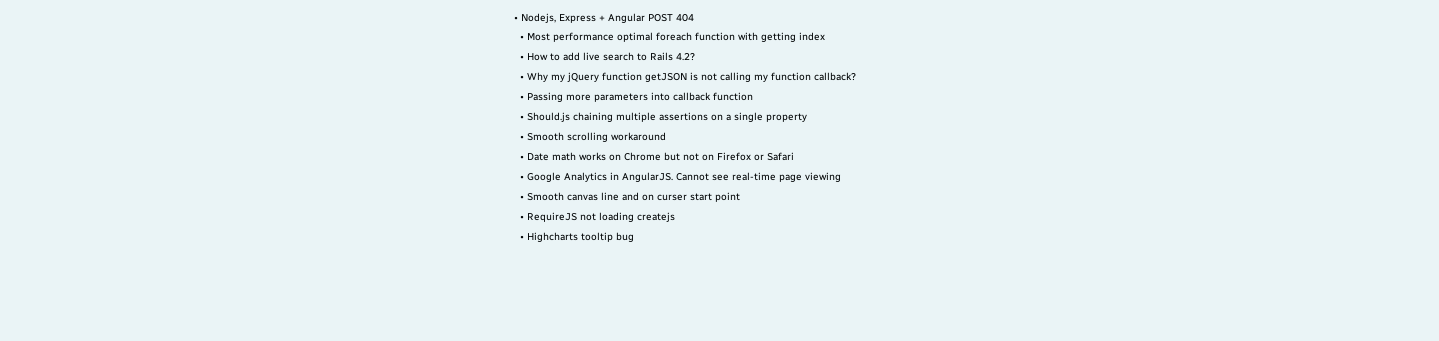• Nodejs, Express + Angular POST 404
  • Most performance optimal foreach function with getting index
  • How to add live search to Rails 4.2?
  • Why my jQuery function getJSON is not calling my function callback?
  • Passing more parameters into callback function
  • Should.js chaining multiple assertions on a single property
  • Smooth scrolling workaround
  • Date math works on Chrome but not on Firefox or Safari
  • Google Analytics in AngularJS. Cannot see real-time page viewing
  • Smooth canvas line and on curser start point
  • RequireJS not loading createjs
  • Highcharts tooltip bug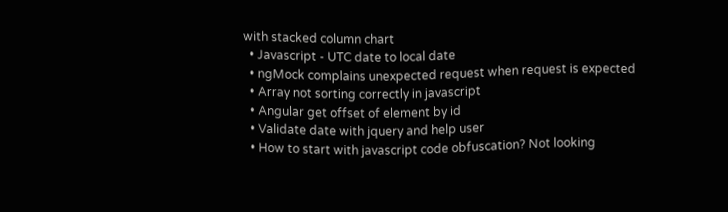with stacked column chart
  • Javascript - UTC date to local date
  • ngMock complains unexpected request when request is expected
  • Array not sorting correctly in javascript
  • Angular get offset of element by id
  • Validate date with jquery and help user
  • How to start with javascript code obfuscation? Not looking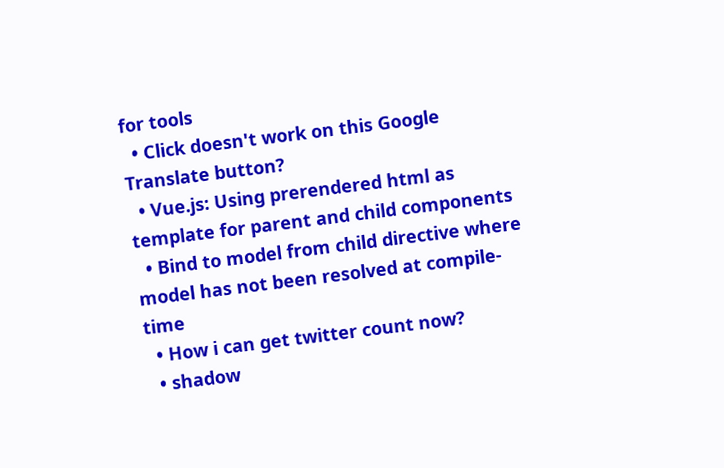for tools
  • Click doesn't work on this Google Translate button?
  • Vue.js: Using prerendered html as template for parent and child components
  • Bind to model from child directive where model has not been resolved at compile-time
  • How i can get twitter count now?
  • shadow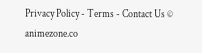Privacy Policy - Terms - Contact Us © animezone.co